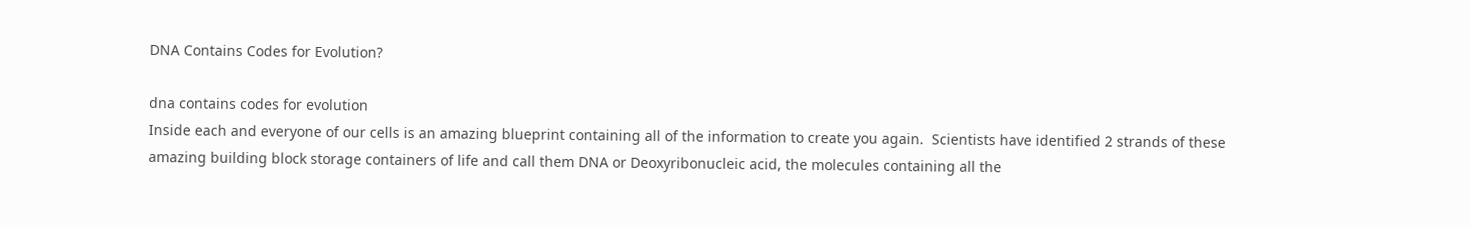DNA Contains Codes for Evolution?

dna contains codes for evolution
Inside each and everyone of our cells is an amazing blueprint containing all of the information to create you again.  Scientists have identified 2 strands of these amazing building block storage containers of life and call them DNA or Deoxyribonucleic acid, the molecules containing all the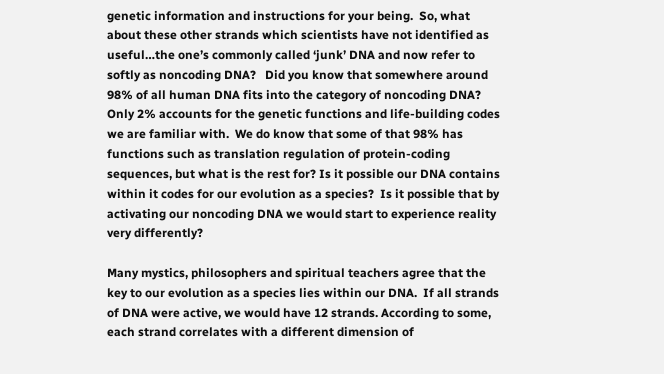genetic information and instructions for your being.  So, what about these other strands which scientists have not identified as useful…the one’s commonly called ‘junk’ DNA and now refer to softly as noncoding DNA?   Did you know that somewhere around 98% of all human DNA fits into the category of noncoding DNA?  Only 2% accounts for the genetic functions and life-building codes we are familiar with.  We do know that some of that 98% has functions such as translation regulation of protein-coding sequences, but what is the rest for? Is it possible our DNA contains within it codes for our evolution as a species?  Is it possible that by activating our noncoding DNA we would start to experience reality very differently?

Many mystics, philosophers and spiritual teachers agree that the key to our evolution as a species lies within our DNA.  If all strands of DNA were active, we would have 12 strands. According to some, each strand correlates with a different dimension of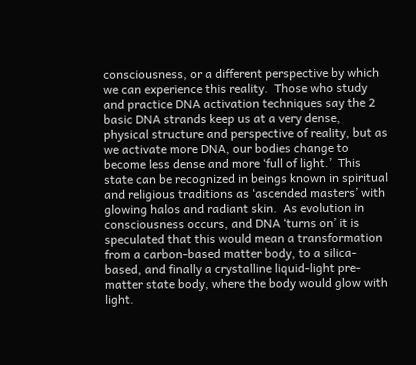consciousness, or a different perspective by which we can experience this reality.  Those who study and practice DNA activation techniques say the 2 basic DNA strands keep us at a very dense, physical structure and perspective of reality, but as we activate more DNA, our bodies change to become less dense and more ‘full of light.’  This state can be recognized in beings known in spiritual and religious traditions as ‘ascended masters’ with glowing halos and radiant skin.  As evolution in consciousness occurs, and DNA ‘turns on’ it is speculated that this would mean a transformation from a carbon-based matter body, to a silica-based, and finally a crystalline liquid-light pre-matter state body, where the body would glow with light.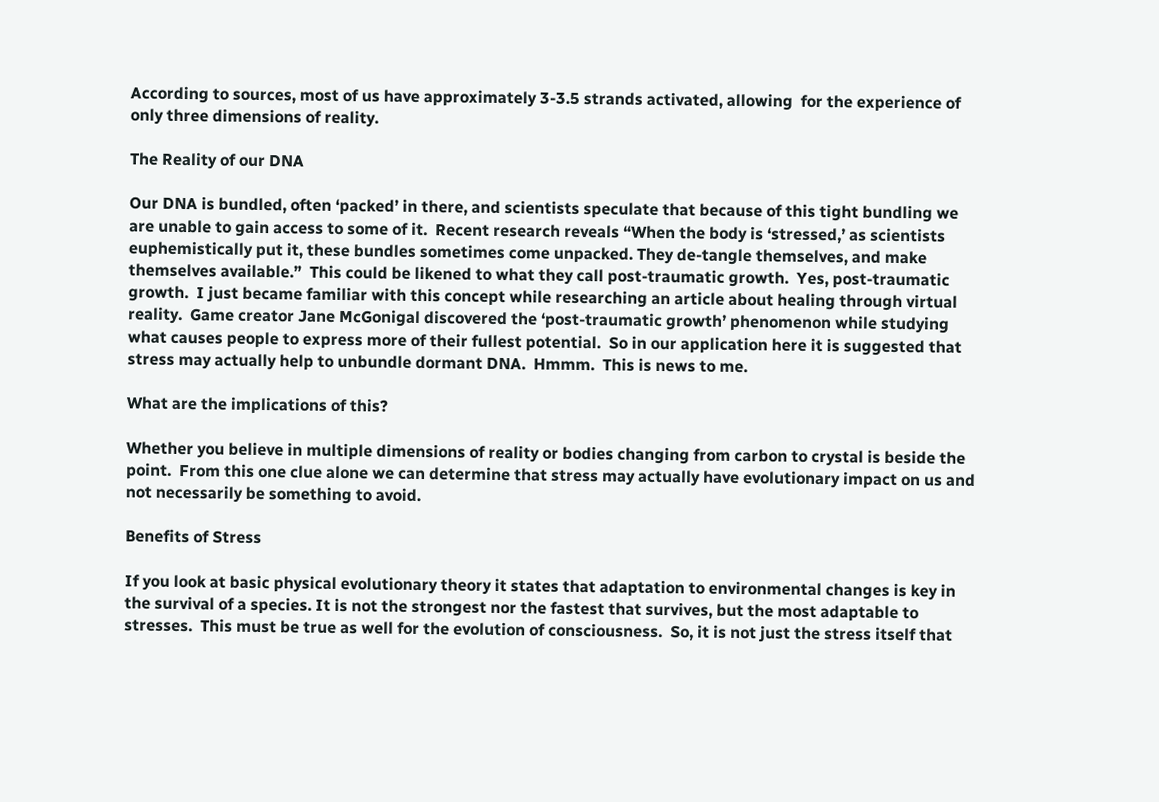According to sources, most of us have approximately 3-3.5 strands activated, allowing  for the experience of only three dimensions of reality.

The Reality of our DNA

Our DNA is bundled, often ‘packed’ in there, and scientists speculate that because of this tight bundling we are unable to gain access to some of it.  Recent research reveals “When the body is ‘stressed,’ as scientists euphemistically put it, these bundles sometimes come unpacked. They de-tangle themselves, and make themselves available.”  This could be likened to what they call post-traumatic growth.  Yes, post-traumatic growth.  I just became familiar with this concept while researching an article about healing through virtual reality.  Game creator Jane McGonigal discovered the ‘post-traumatic growth’ phenomenon while studying what causes people to express more of their fullest potential.  So in our application here it is suggested that stress may actually help to unbundle dormant DNA.  Hmmm.  This is news to me.

What are the implications of this?

Whether you believe in multiple dimensions of reality or bodies changing from carbon to crystal is beside the point.  From this one clue alone we can determine that stress may actually have evolutionary impact on us and not necessarily be something to avoid.

Benefits of Stress

If you look at basic physical evolutionary theory it states that adaptation to environmental changes is key in the survival of a species. It is not the strongest nor the fastest that survives, but the most adaptable to stresses.  This must be true as well for the evolution of consciousness.  So, it is not just the stress itself that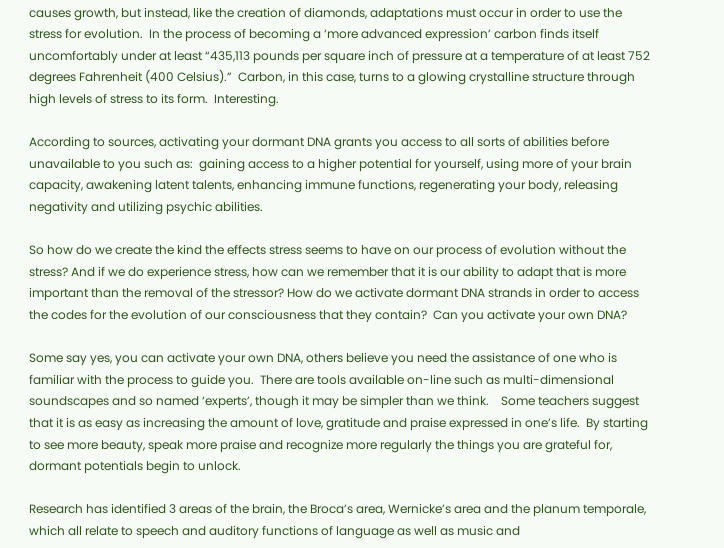causes growth, but instead, like the creation of diamonds, adaptations must occur in order to use the stress for evolution.  In the process of becoming a ‘more advanced expression’ carbon finds itself uncomfortably under at least “435,113 pounds per square inch of pressure at a temperature of at least 752 degrees Fahrenheit (400 Celsius).”  Carbon, in this case, turns to a glowing crystalline structure through high levels of stress to its form.  Interesting.

According to sources, activating your dormant DNA grants you access to all sorts of abilities before unavailable to you such as:  gaining access to a higher potential for yourself, using more of your brain capacity, awakening latent talents, enhancing immune functions, regenerating your body, releasing negativity and utilizing psychic abilities.

So how do we create the kind the effects stress seems to have on our process of evolution without the stress? And if we do experience stress, how can we remember that it is our ability to adapt that is more important than the removal of the stressor? How do we activate dormant DNA strands in order to access the codes for the evolution of our consciousness that they contain?  Can you activate your own DNA?

Some say yes, you can activate your own DNA, others believe you need the assistance of one who is familiar with the process to guide you.  There are tools available on-line such as multi-dimensional soundscapes and so named ‘experts’, though it may be simpler than we think.    Some teachers suggest that it is as easy as increasing the amount of love, gratitude and praise expressed in one’s life.  By starting to see more beauty, speak more praise and recognize more regularly the things you are grateful for, dormant potentials begin to unlock.

Research has identified 3 areas of the brain, the Broca’s area, Wernicke’s area and the planum temporale, which all relate to speech and auditory functions of language as well as music and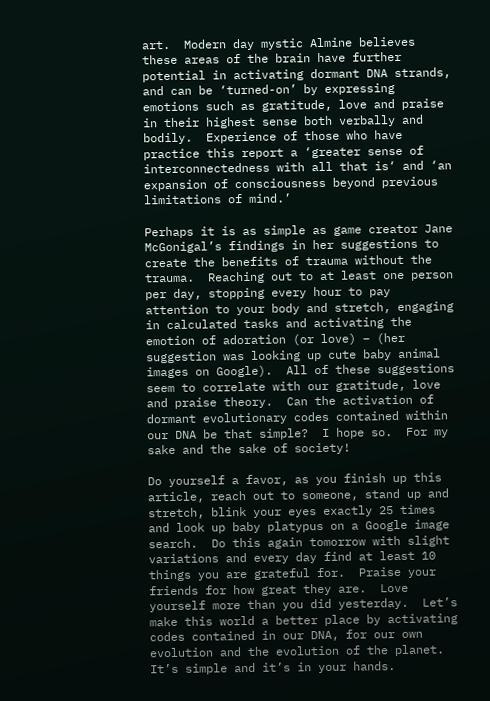art.  Modern day mystic Almine believes these areas of the brain have further potential in activating dormant DNA strands, and can be ‘turned-on’ by expressing emotions such as gratitude, love and praise in their highest sense both verbally and bodily.  Experience of those who have practice this report a ‘greater sense of interconnectedness with all that is‘ and ‘an expansion of consciousness beyond previous limitations of mind.’

Perhaps it is as simple as game creator Jane McGonigal’s findings in her suggestions to create the benefits of trauma without the trauma.  Reaching out to at least one person per day, stopping every hour to pay attention to your body and stretch, engaging in calculated tasks and activating the emotion of adoration (or love) – (her suggestion was looking up cute baby animal images on Google).  All of these suggestions seem to correlate with our gratitude, love and praise theory.  Can the activation of dormant evolutionary codes contained within our DNA be that simple?  I hope so.  For my sake and the sake of society!

Do yourself a favor, as you finish up this article, reach out to someone, stand up and stretch, blink your eyes exactly 25 times and look up baby platypus on a Google image search.  Do this again tomorrow with slight variations and every day find at least 10 things you are grateful for.  Praise your friends for how great they are.  Love yourself more than you did yesterday.  Let’s make this world a better place by activating codes contained in our DNA, for our own evolution and the evolution of the planet.  It’s simple and it’s in your hands.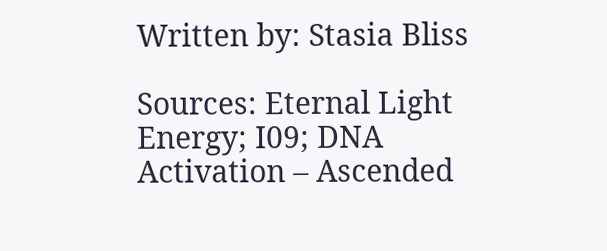Written by: Stasia Bliss

Sources: Eternal Light Energy; I09; DNA Activation – Ascended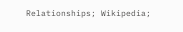Relationships; Wikipedia;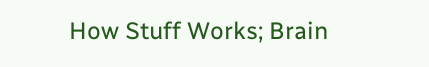How Stuff Works; Brain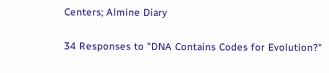Centers; Almine Diary

34 Responses to "DNA Contains Codes for Evolution?"